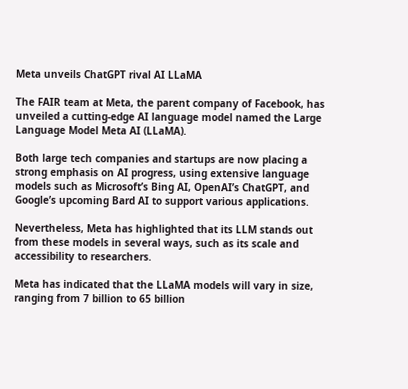Meta unveils ChatGPT rival AI LLaMA

The FAIR team at Meta, the parent company of Facebook, has unveiled a cutting-edge AI language model named the Large Language Model Meta AI (LLaMA).

Both large tech companies and startups are now placing a strong emphasis on AI progress, using extensive language models such as Microsoft’s Bing AI, OpenAI’s ChatGPT, and Google’s upcoming Bard AI to support various applications.

Nevertheless, Meta has highlighted that its LLM stands out from these models in several ways, such as its scale and accessibility to researchers.

Meta has indicated that the LLaMA models will vary in size, ranging from 7 billion to 65 billion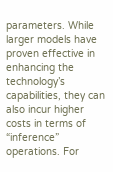parameters. While larger models have proven effective in enhancing the technology’s capabilities, they can also incur higher costs in terms of “inference” operations. For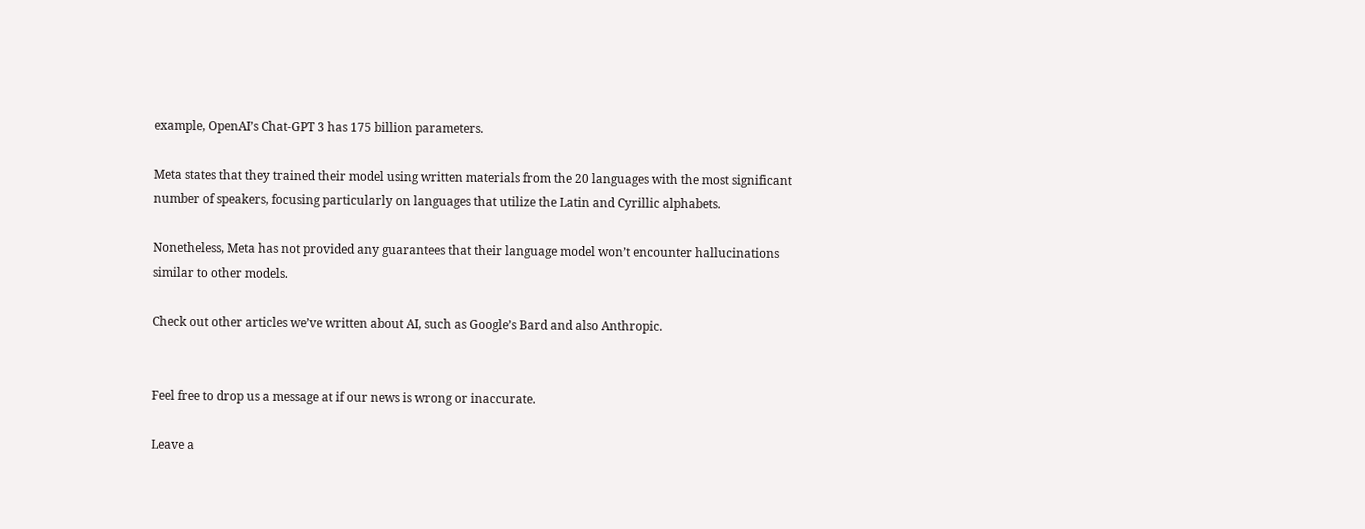example, OpenAI’s Chat-GPT 3 has 175 billion parameters.

Meta states that they trained their model using written materials from the 20 languages with the most significant number of speakers, focusing particularly on languages that utilize the Latin and Cyrillic alphabets.

Nonetheless, Meta has not provided any guarantees that their language model won’t encounter hallucinations similar to other models.

Check out other articles we’ve written about AI, such as Google’s Bard and also Anthropic.


Feel free to drop us a message at if our news is wrong or inaccurate.

Leave a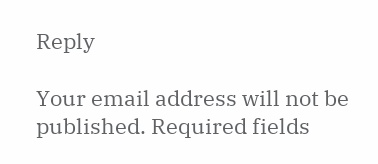Reply

Your email address will not be published. Required fields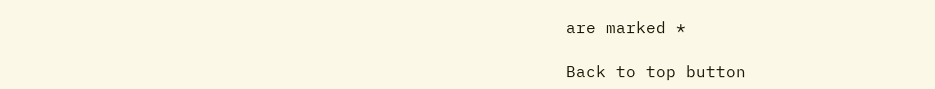are marked *

Back to top button